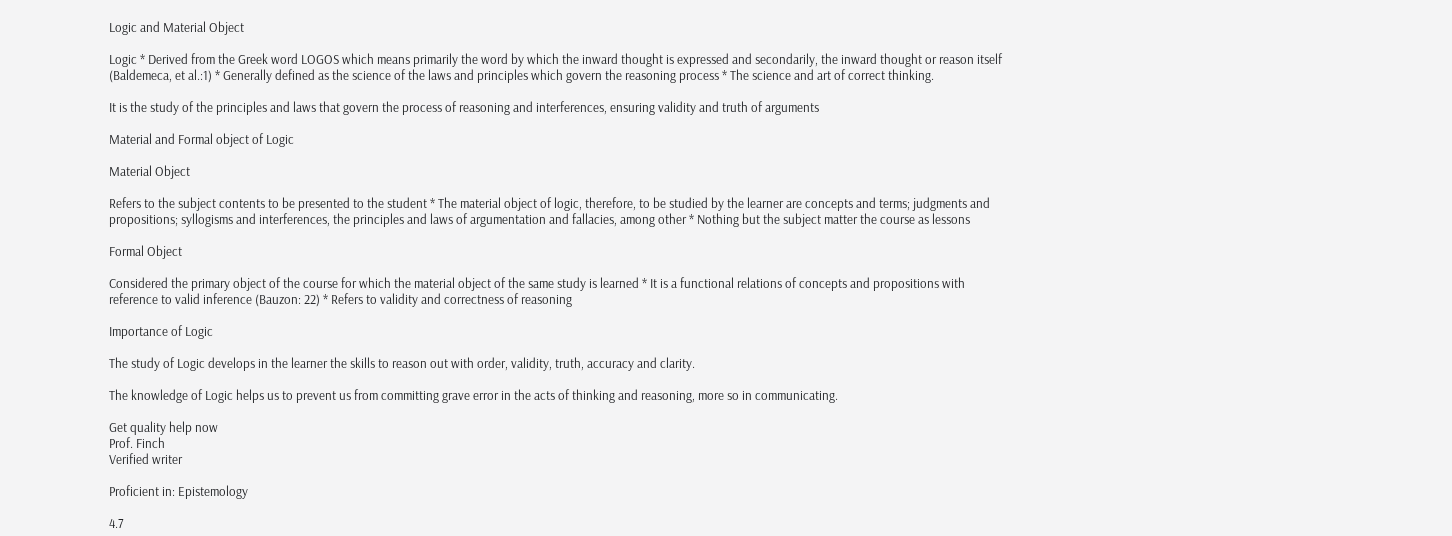Logic and Material Object

Logic * Derived from the Greek word LOGOS which means primarily the word by which the inward thought is expressed and secondarily, the inward thought or reason itself (Baldemeca, et al.:1) * Generally defined as the science of the laws and principles which govern the reasoning process * The science and art of correct thinking.

It is the study of the principles and laws that govern the process of reasoning and interferences, ensuring validity and truth of arguments

Material and Formal object of Logic

Material Object

Refers to the subject contents to be presented to the student * The material object of logic, therefore, to be studied by the learner are concepts and terms; judgments and propositions; syllogisms and interferences, the principles and laws of argumentation and fallacies, among other * Nothing but the subject matter the course as lessons

Formal Object

Considered the primary object of the course for which the material object of the same study is learned * It is a functional relations of concepts and propositions with reference to valid inference (Bauzon: 22) * Refers to validity and correctness of reasoning

Importance of Logic

The study of Logic develops in the learner the skills to reason out with order, validity, truth, accuracy and clarity.

The knowledge of Logic helps us to prevent us from committing grave error in the acts of thinking and reasoning, more so in communicating.

Get quality help now
Prof. Finch
Verified writer

Proficient in: Epistemology

4.7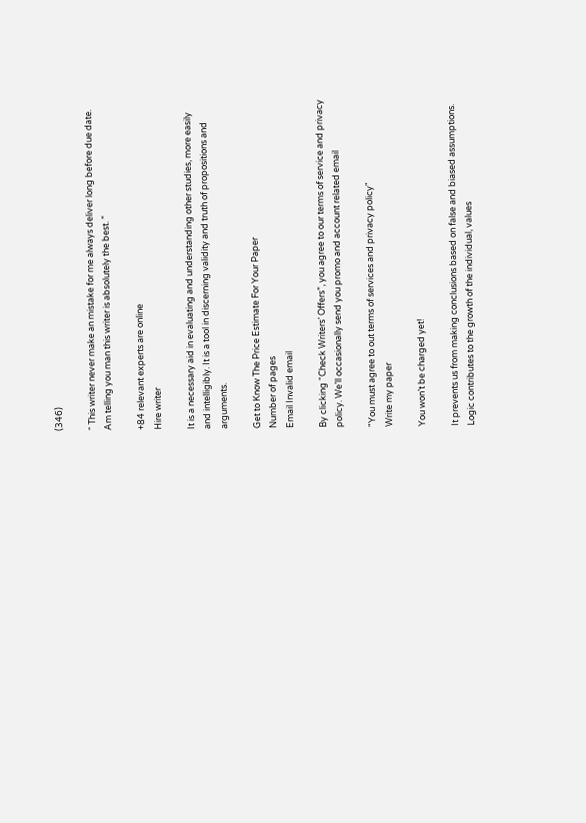(346)

“ This writer never make an mistake for me always deliver long before due date. Am telling you man this writer is absolutely the best. ”

+84 relevant experts are online
Hire writer

It is a necessary aid in evaluating and understanding other studies, more easily and intelligibly. It is a tool in discerning validity and truth of propositions and arguments.

Get to Know The Price Estimate For Your Paper
Number of pages
Email Invalid email

By clicking “Check Writers’ Offers”, you agree to our terms of service and privacy policy. We’ll occasionally send you promo and account related email

"You must agree to out terms of services and privacy policy"
Write my paper

You won’t be charged yet!

It prevents us from making conclusions based on false and biased assumptions. Logic contributes to the growth of the individual, values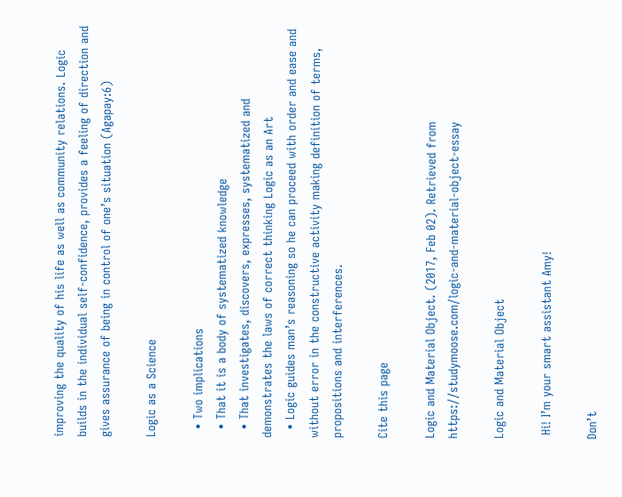improving the quality of his life as well as community relations. Logic builds in the individual self-confidence, provides a feeling of direction and gives assurance of being in control of one’s situation (Agapay:6)

Logic as a Science

  • Two implications
  • That it is a body of systematized knowledge
  • That investigates, discovers, expresses, systematized and demonstrates the laws of correct thinking Logic as an Art
  • Logic guides man’s reasoning so he can proceed with order and ease and without error in the constructive activity making definition of terms, propositions and interferences.

Cite this page

Logic and Material Object. (2017, Feb 02). Retrieved from https://studymoose.com/logic-and-material-object-essay

Logic and Material Object

 Hi! I’m your smart assistant Amy!

Don’t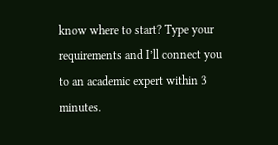know where to start? Type your requirements and I’ll connect you to an academic expert within 3 minutes.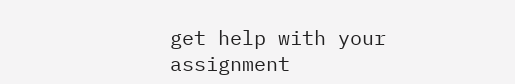get help with your assignment